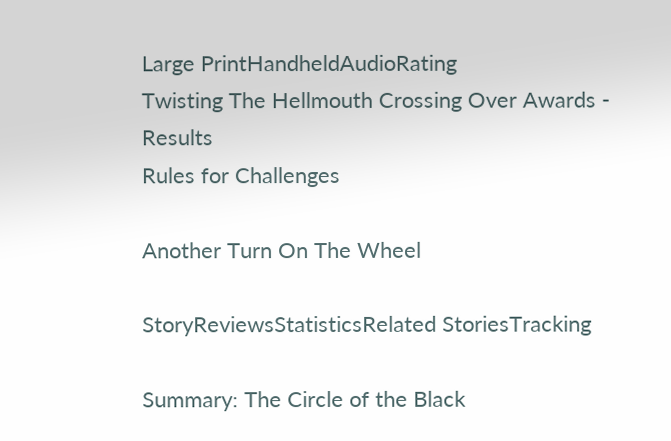Large PrintHandheldAudioRating
Twisting The Hellmouth Crossing Over Awards - Results
Rules for Challenges

Another Turn On The Wheel

StoryReviewsStatisticsRelated StoriesTracking

Summary: The Circle of the Black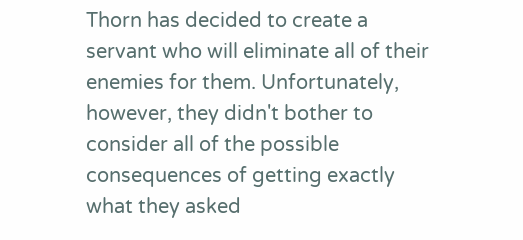Thorn has decided to create a servant who will eliminate all of their enemies for them. Unfortunately, however, they didn't bother to consider all of the possible consequences of getting exactly what they asked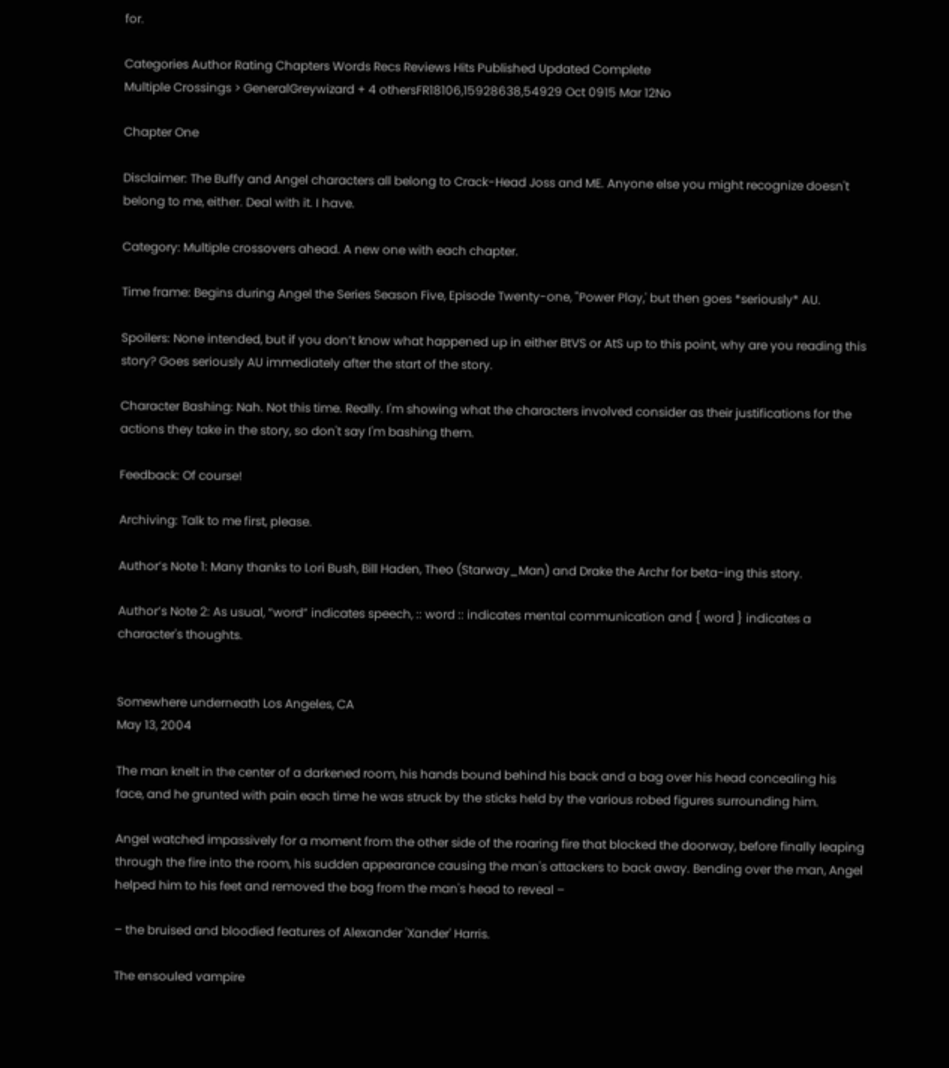for.

Categories Author Rating Chapters Words Recs Reviews Hits Published Updated Complete
Multiple Crossings > GeneralGreywizard + 4 othersFR18106,15928638,54929 Oct 0915 Mar 12No

Chapter One

Disclaimer: The Buffy and Angel characters all belong to Crack-Head Joss and ME. Anyone else you might recognize doesn't belong to me, either. Deal with it. I have.

Category: Multiple crossovers ahead. A new one with each chapter.

Time frame: Begins during Angel the Series Season Five, Episode Twenty-one, "Power Play,' but then goes *seriously* AU.

Spoilers: None intended, but if you don’t know what happened up in either BtVS or AtS up to this point, why are you reading this story? Goes seriously AU immediately after the start of the story.

Character Bashing: Nah. Not this time. Really. I'm showing what the characters involved consider as their justifications for the actions they take in the story, so don't say I'm bashing them.

Feedback: Of course!

Archiving: Talk to me first, please.

Author’s Note 1: Many thanks to Lori Bush, Bill Haden, Theo (Starway_Man) and Drake the Archr for beta-ing this story.

Author’s Note 2: As usual, “word” indicates speech, :: word :: indicates mental communication and { word } indicates a character's thoughts.


Somewhere underneath Los Angeles, CA
May 13, 2004

The man knelt in the center of a darkened room, his hands bound behind his back and a bag over his head concealing his face, and he grunted with pain each time he was struck by the sticks held by the various robed figures surrounding him.

Angel watched impassively for a moment from the other side of the roaring fire that blocked the doorway, before finally leaping through the fire into the room, his sudden appearance causing the man's attackers to back away. Bending over the man, Angel helped him to his feet and removed the bag from the man's head to reveal –

– the bruised and bloodied features of Alexander 'Xander' Harris.

The ensouled vampire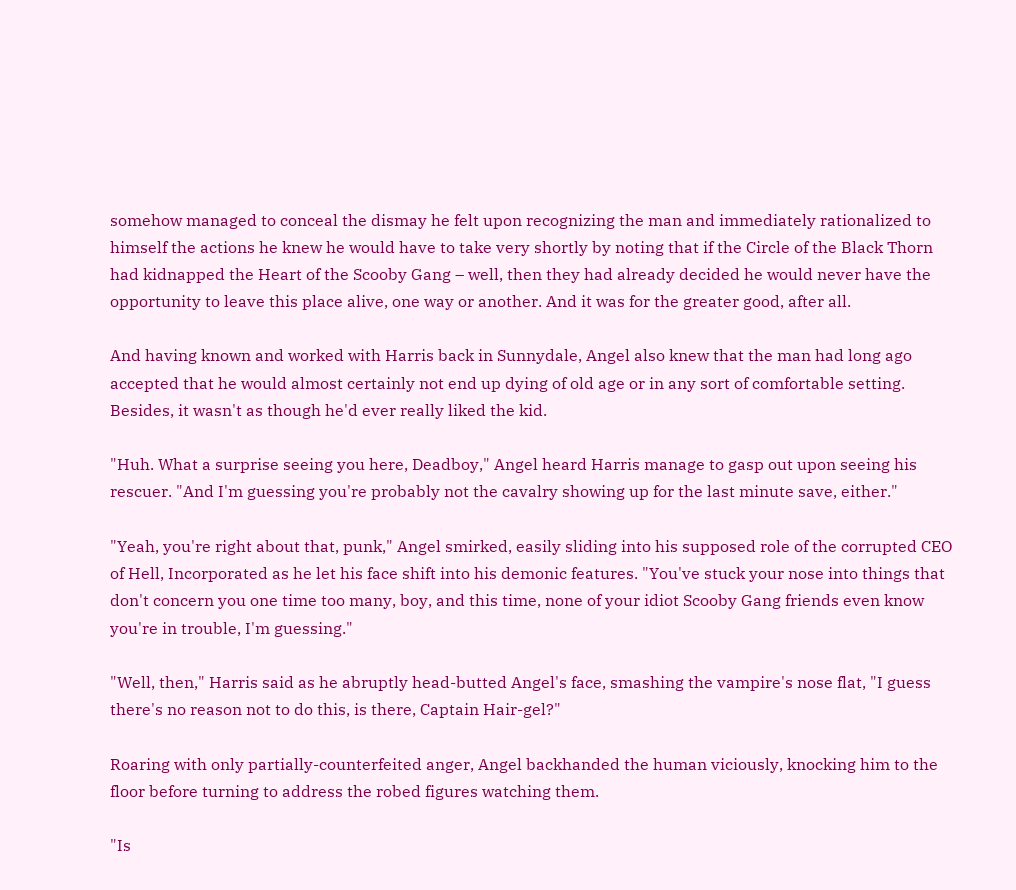somehow managed to conceal the dismay he felt upon recognizing the man and immediately rationalized to himself the actions he knew he would have to take very shortly by noting that if the Circle of the Black Thorn had kidnapped the Heart of the Scooby Gang – well, then they had already decided he would never have the opportunity to leave this place alive, one way or another. And it was for the greater good, after all.

And having known and worked with Harris back in Sunnydale, Angel also knew that the man had long ago accepted that he would almost certainly not end up dying of old age or in any sort of comfortable setting. Besides, it wasn't as though he'd ever really liked the kid.

"Huh. What a surprise seeing you here, Deadboy," Angel heard Harris manage to gasp out upon seeing his rescuer. "And I'm guessing you're probably not the cavalry showing up for the last minute save, either."

"Yeah, you're right about that, punk," Angel smirked, easily sliding into his supposed role of the corrupted CEO of Hell, Incorporated as he let his face shift into his demonic features. "You've stuck your nose into things that don't concern you one time too many, boy, and this time, none of your idiot Scooby Gang friends even know you're in trouble, I'm guessing."

"Well, then," Harris said as he abruptly head-butted Angel's face, smashing the vampire's nose flat, "I guess there's no reason not to do this, is there, Captain Hair-gel?"

Roaring with only partially-counterfeited anger, Angel backhanded the human viciously, knocking him to the floor before turning to address the robed figures watching them.

"Is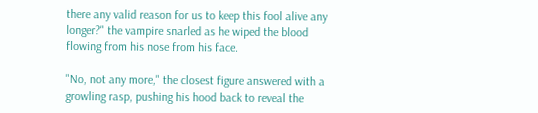there any valid reason for us to keep this fool alive any longer?" the vampire snarled as he wiped the blood flowing from his nose from his face.

"No, not any more," the closest figure answered with a growling rasp, pushing his hood back to reveal the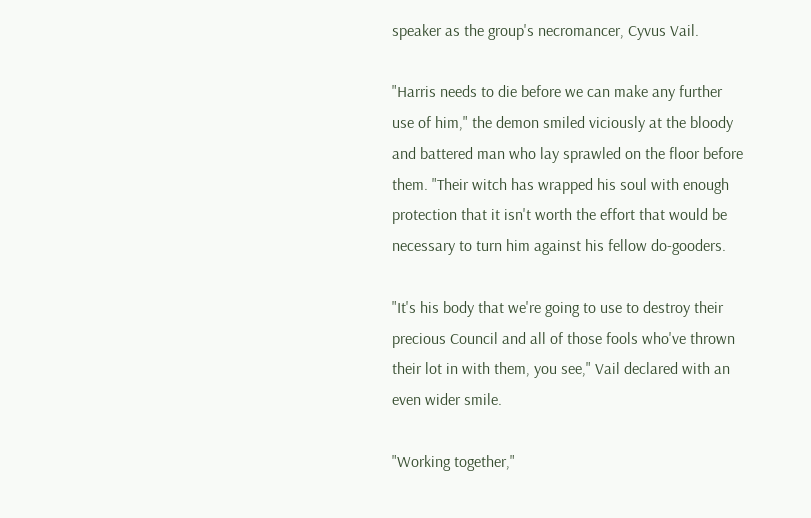speaker as the group's necromancer, Cyvus Vail.

"Harris needs to die before we can make any further use of him," the demon smiled viciously at the bloody and battered man who lay sprawled on the floor before them. "Their witch has wrapped his soul with enough protection that it isn't worth the effort that would be necessary to turn him against his fellow do-gooders.

"It's his body that we're going to use to destroy their precious Council and all of those fools who've thrown their lot in with them, you see," Vail declared with an even wider smile.

"Working together,"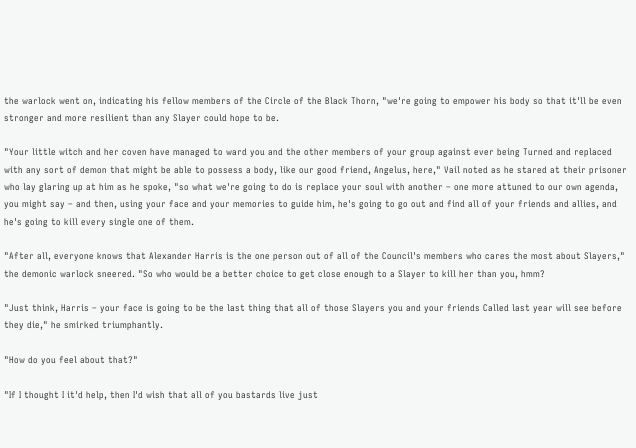the warlock went on, indicating his fellow members of the Circle of the Black Thorn, "we're going to empower his body so that it'll be even stronger and more resilient than any Slayer could hope to be.

"Your little witch and her coven have managed to ward you and the other members of your group against ever being Turned and replaced with any sort of demon that might be able to possess a body, like our good friend, Angelus, here," Vail noted as he stared at their prisoner who lay glaring up at him as he spoke, "so what we're going to do is replace your soul with another – one more attuned to our own agenda, you might say – and then, using your face and your memories to guide him, he's going to go out and find all of your friends and allies, and he's going to kill every single one of them.

"After all, everyone knows that Alexander Harris is the one person out of all of the Council's members who cares the most about Slayers," the demonic warlock sneered. "So who would be a better choice to get close enough to a Slayer to kill her than you, hmm?

"Just think, Harris – your face is going to be the last thing that all of those Slayers you and your friends Called last year will see before they die," he smirked triumphantly.

"How do you feel about that?"

"If I thought I it'd help, then I'd wish that all of you bastards live just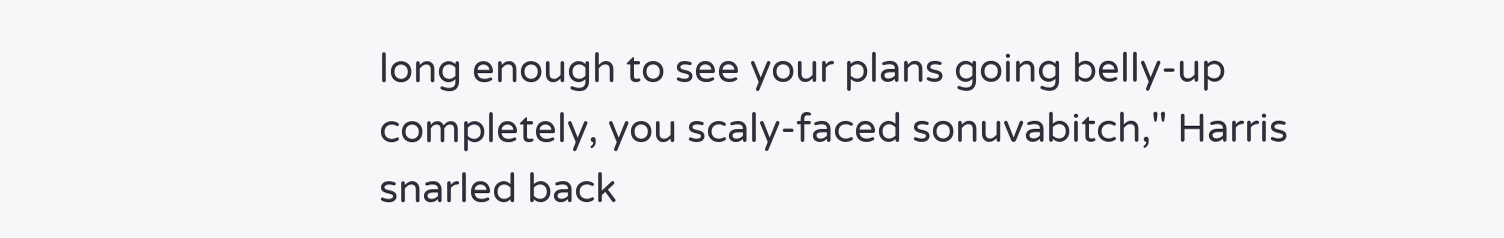long enough to see your plans going belly-up completely, you scaly-faced sonuvabitch," Harris snarled back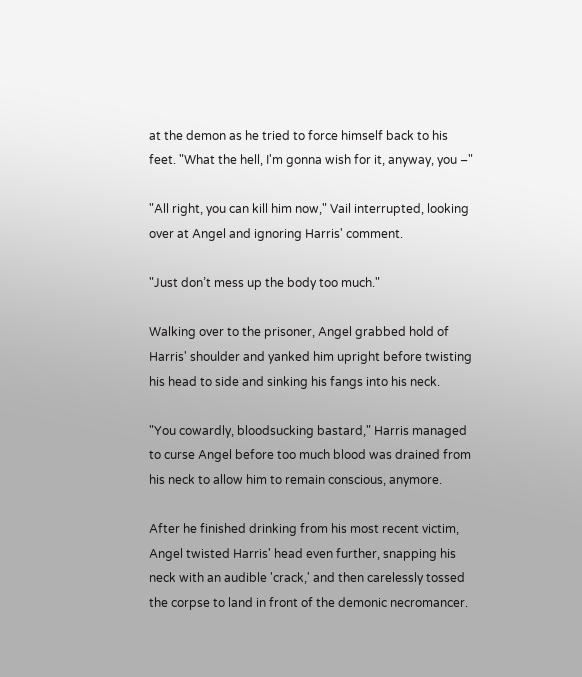at the demon as he tried to force himself back to his feet. "What the hell, I'm gonna wish for it, anyway, you –"

"All right, you can kill him now," Vail interrupted, looking over at Angel and ignoring Harris' comment.

"Just don’t mess up the body too much."

Walking over to the prisoner, Angel grabbed hold of Harris' shoulder and yanked him upright before twisting his head to side and sinking his fangs into his neck.

"You cowardly, bloodsucking bastard," Harris managed to curse Angel before too much blood was drained from his neck to allow him to remain conscious, anymore.

After he finished drinking from his most recent victim, Angel twisted Harris' head even further, snapping his neck with an audible 'crack,' and then carelessly tossed the corpse to land in front of the demonic necromancer.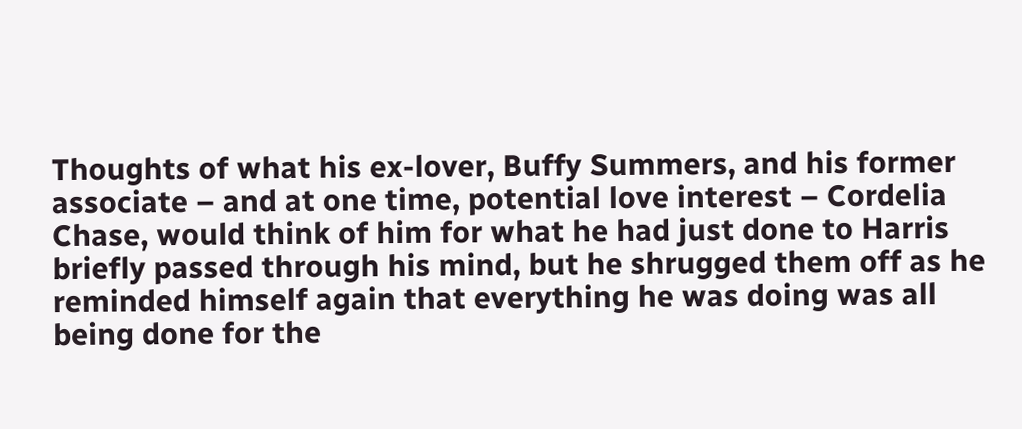Thoughts of what his ex-lover, Buffy Summers, and his former associate – and at one time, potential love interest – Cordelia Chase, would think of him for what he had just done to Harris briefly passed through his mind, but he shrugged them off as he reminded himself again that everything he was doing was all being done for the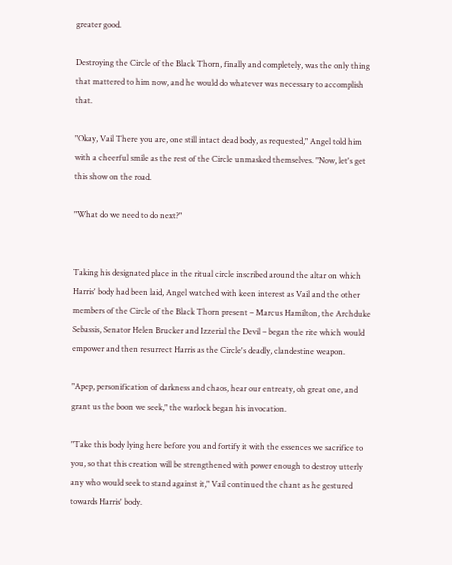greater good.

Destroying the Circle of the Black Thorn, finally and completely, was the only thing that mattered to him now, and he would do whatever was necessary to accomplish that.

"Okay, Vail There you are, one still intact dead body, as requested," Angel told him with a cheerful smile as the rest of the Circle unmasked themselves. "Now, let's get this show on the road.

"What do we need to do next?"


Taking his designated place in the ritual circle inscribed around the altar on which Harris' body had been laid, Angel watched with keen interest as Vail and the other members of the Circle of the Black Thorn present – Marcus Hamilton, the Archduke Sebassis, Senator Helen Brucker and Izzerial the Devil – began the rite which would empower and then resurrect Harris as the Circle's deadly, clandestine weapon.

"Apep, personification of darkness and chaos, hear our entreaty, oh great one, and grant us the boon we seek," the warlock began his invocation.

"Take this body lying here before you and fortify it with the essences we sacrifice to you, so that this creation will be strengthened with power enough to destroy utterly any who would seek to stand against it," Vail continued the chant as he gestured towards Harris' body.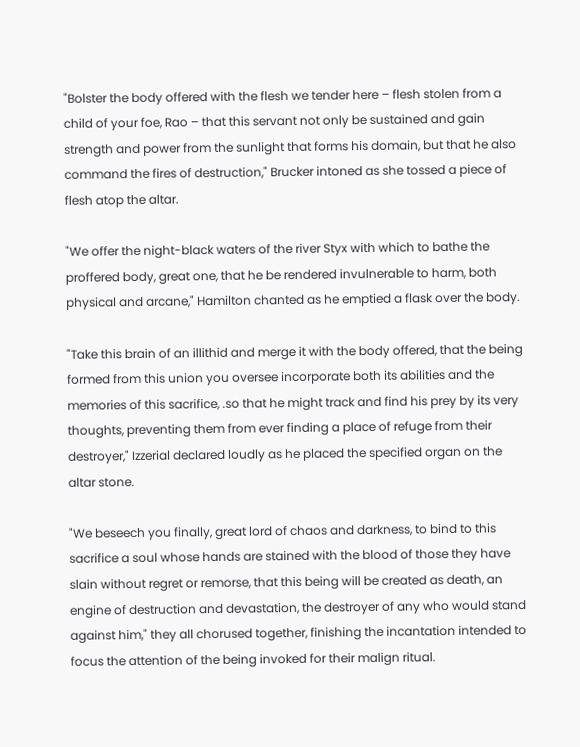"Bolster the body offered with the flesh we tender here – flesh stolen from a child of your foe, Rao – that this servant not only be sustained and gain strength and power from the sunlight that forms his domain, but that he also command the fires of destruction," Brucker intoned as she tossed a piece of flesh atop the altar.

"We offer the night-black waters of the river Styx with which to bathe the proffered body, great one, that he be rendered invulnerable to harm, both physical and arcane," Hamilton chanted as he emptied a flask over the body.

"Take this brain of an illithid and merge it with the body offered, that the being formed from this union you oversee incorporate both its abilities and the memories of this sacrifice, .so that he might track and find his prey by its very thoughts, preventing them from ever finding a place of refuge from their destroyer," Izzerial declared loudly as he placed the specified organ on the altar stone.

"We beseech you finally, great lord of chaos and darkness, to bind to this sacrifice a soul whose hands are stained with the blood of those they have slain without regret or remorse, that this being will be created as death, an engine of destruction and devastation, the destroyer of any who would stand against him," they all chorused together, finishing the incantation intended to focus the attention of the being invoked for their malign ritual.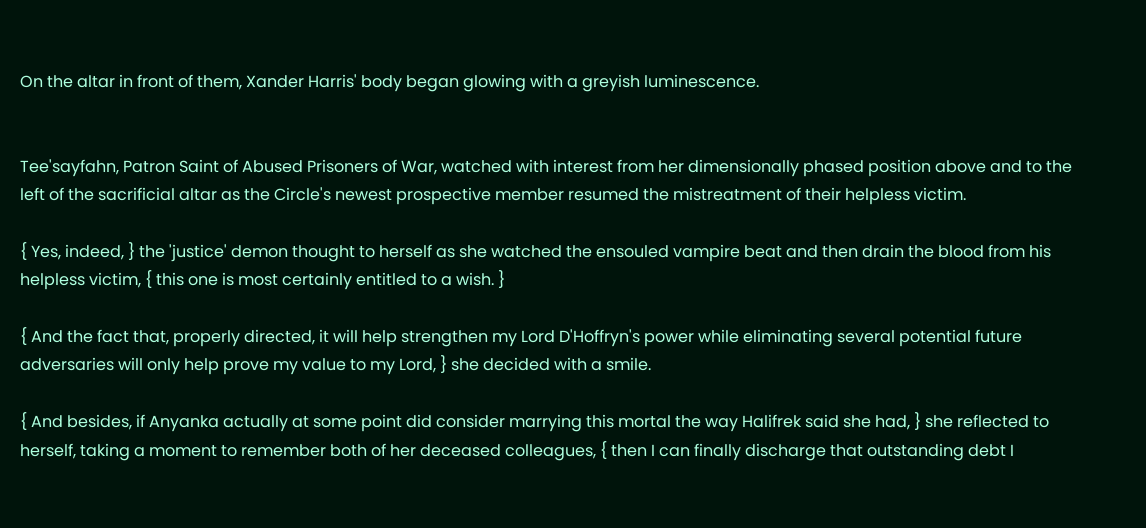On the altar in front of them, Xander Harris' body began glowing with a greyish luminescence.


Tee'sayfahn, Patron Saint of Abused Prisoners of War, watched with interest from her dimensionally phased position above and to the left of the sacrificial altar as the Circle's newest prospective member resumed the mistreatment of their helpless victim.

{ Yes, indeed, } the 'justice' demon thought to herself as she watched the ensouled vampire beat and then drain the blood from his helpless victim, { this one is most certainly entitled to a wish. }

{ And the fact that, properly directed, it will help strengthen my Lord D'Hoffryn's power while eliminating several potential future adversaries will only help prove my value to my Lord, } she decided with a smile.

{ And besides, if Anyanka actually at some point did consider marrying this mortal the way Halifrek said she had, } she reflected to herself, taking a moment to remember both of her deceased colleagues, { then I can finally discharge that outstanding debt I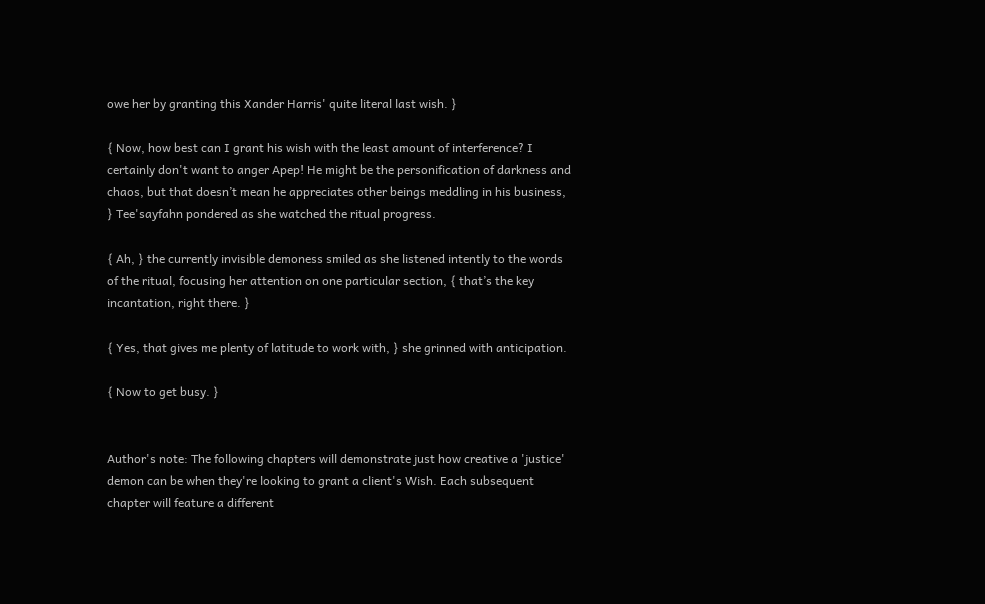owe her by granting this Xander Harris' quite literal last wish. }

{ Now, how best can I grant his wish with the least amount of interference? I certainly don't want to anger Apep! He might be the personification of darkness and chaos, but that doesn’t mean he appreciates other beings meddling in his business, } Tee'sayfahn pondered as she watched the ritual progress.

{ Ah, } the currently invisible demoness smiled as she listened intently to the words of the ritual, focusing her attention on one particular section, { that’s the key incantation, right there. }

{ Yes, that gives me plenty of latitude to work with, } she grinned with anticipation.

{ Now to get busy. }


Author's note: The following chapters will demonstrate just how creative a 'justice' demon can be when they're looking to grant a client's Wish. Each subsequent chapter will feature a different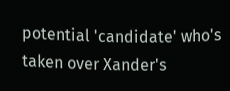potential 'candidate' who's taken over Xander's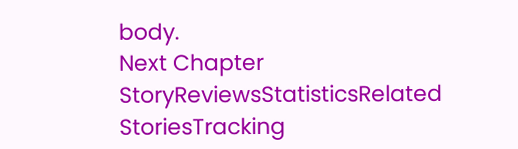body.
Next Chapter
StoryReviewsStatisticsRelated StoriesTracking